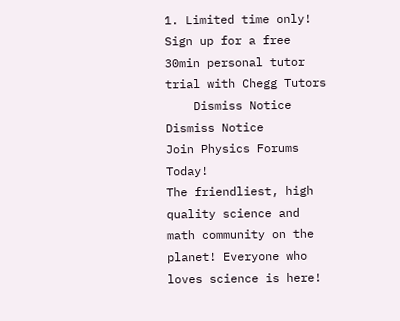1. Limited time only! Sign up for a free 30min personal tutor trial with Chegg Tutors
    Dismiss Notice
Dismiss Notice
Join Physics Forums Today!
The friendliest, high quality science and math community on the planet! Everyone who loves science is here!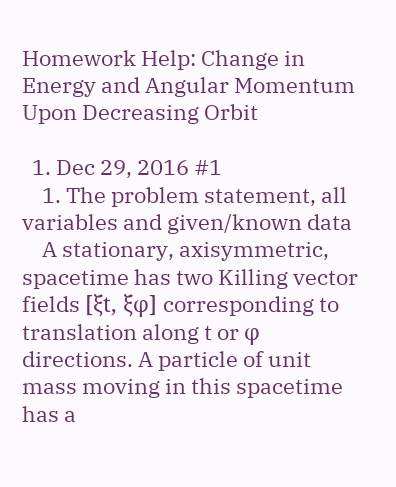Homework Help: Change in Energy and Angular Momentum Upon Decreasing Orbit

  1. Dec 29, 2016 #1
    1. The problem statement, all variables and given/known data
    A stationary, axisymmetric, spacetime has two Killing vector fields [ξt, ξφ] corresponding to translation along t or φ directions. A particle of unit mass moving in this spacetime has a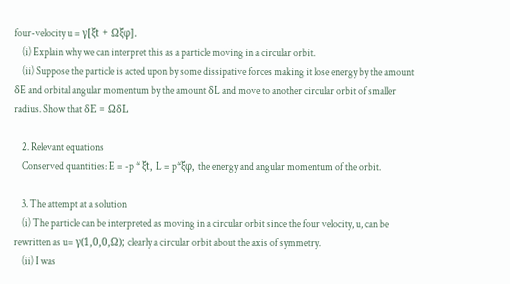four-velocity u = γ[ξt + Ωξφ].
    (i) Explain why we can interpret this as a particle moving in a circular orbit.
    (ii) Suppose the particle is acted upon by some dissipative forces making it lose energy by the amount δE and orbital angular momentum by the amount δL and move to another circular orbit of smaller radius. Show that δE = ΩδL

    2. Relevant equations
    Conserved quantities: E = -p * ξt, L = p*ξφ, the energy and angular momentum of the orbit.

    3. The attempt at a solution
    (i) The particle can be interpreted as moving in a circular orbit since the four velocity, u, can be rewritten as u= γ(1,0,0,Ω); clearly a circular orbit about the axis of symmetry.
    (ii) I was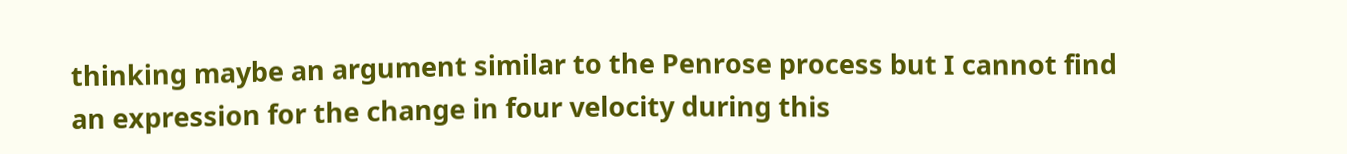thinking maybe an argument similar to the Penrose process but I cannot find an expression for the change in four velocity during this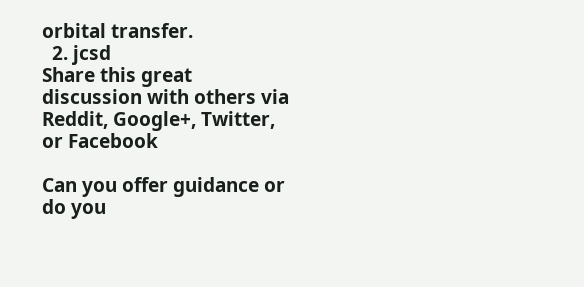orbital transfer.
  2. jcsd
Share this great discussion with others via Reddit, Google+, Twitter, or Facebook

Can you offer guidance or do you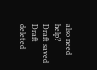also need help?
Draft saved Draft deleted